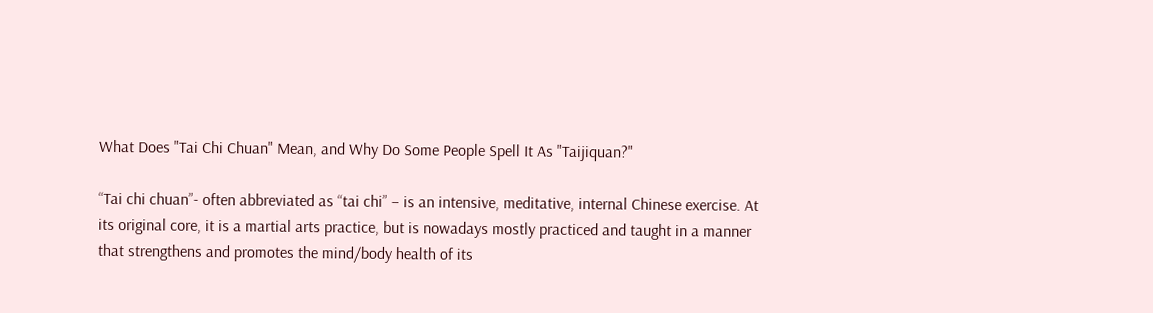What Does "Tai Chi Chuan" Mean, and Why Do Some People Spell It As "Taijiquan?"

“Tai chi chuan”- often abbreviated as “tai chi” – is an intensive, meditative, internal Chinese exercise. At its original core, it is a martial arts practice, but is nowadays mostly practiced and taught in a manner that strengthens and promotes the mind/body health of its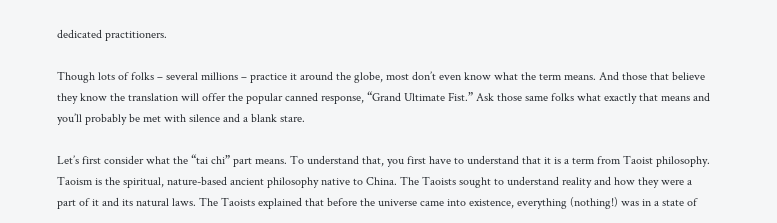dedicated practitioners.

Though lots of folks – several millions – practice it around the globe, most don’t even know what the term means. And those that believe they know the translation will offer the popular canned response, “Grand Ultimate Fist.” Ask those same folks what exactly that means and you’ll probably be met with silence and a blank stare.

Let’s first consider what the “tai chi” part means. To understand that, you first have to understand that it is a term from Taoist philosophy. Taoism is the spiritual, nature-based ancient philosophy native to China. The Taoists sought to understand reality and how they were a part of it and its natural laws. The Taoists explained that before the universe came into existence, everything (nothing!) was in a state of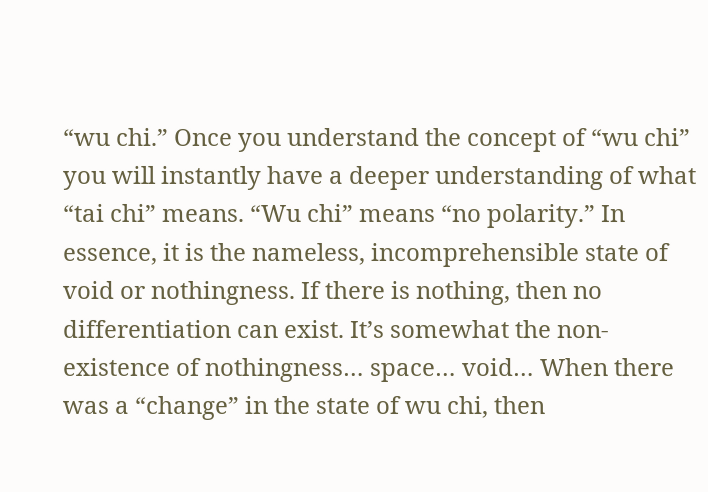“wu chi.” Once you understand the concept of “wu chi” you will instantly have a deeper understanding of what “tai chi” means. “Wu chi” means “no polarity.” In essence, it is the nameless, incomprehensible state of void or nothingness. If there is nothing, then no differentiation can exist. It’s somewhat the non-existence of nothingness… space… void… When there was a “change” in the state of wu chi, then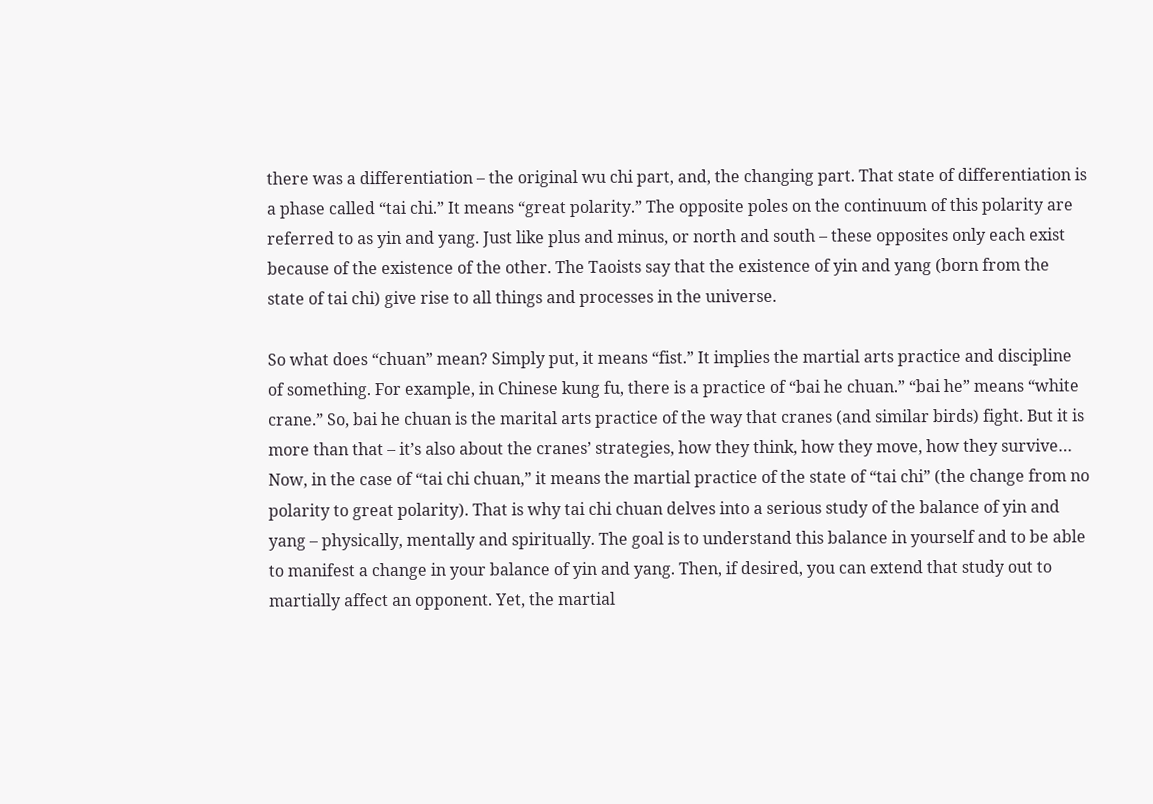there was a differentiation – the original wu chi part, and, the changing part. That state of differentiation is a phase called “tai chi.” It means “great polarity.” The opposite poles on the continuum of this polarity are referred to as yin and yang. Just like plus and minus, or north and south – these opposites only each exist because of the existence of the other. The Taoists say that the existence of yin and yang (born from the state of tai chi) give rise to all things and processes in the universe.

So what does “chuan” mean? Simply put, it means “fist.” It implies the martial arts practice and discipline of something. For example, in Chinese kung fu, there is a practice of “bai he chuan.” “bai he” means “white crane.” So, bai he chuan is the marital arts practice of the way that cranes (and similar birds) fight. But it is more than that – it’s also about the cranes’ strategies, how they think, how they move, how they survive… Now, in the case of “tai chi chuan,” it means the martial practice of the state of “tai chi” (the change from no polarity to great polarity). That is why tai chi chuan delves into a serious study of the balance of yin and yang – physically, mentally and spiritually. The goal is to understand this balance in yourself and to be able to manifest a change in your balance of yin and yang. Then, if desired, you can extend that study out to martially affect an opponent. Yet, the martial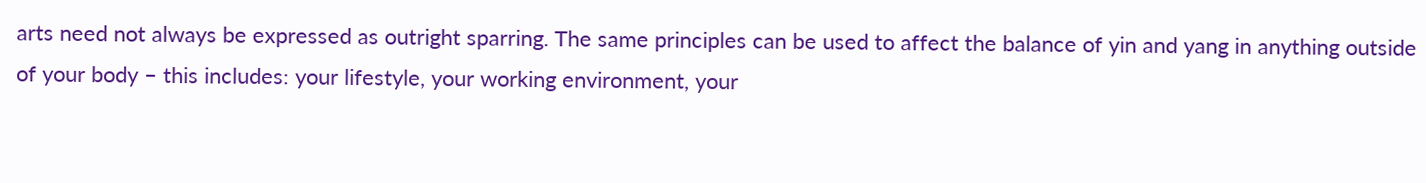arts need not always be expressed as outright sparring. The same principles can be used to affect the balance of yin and yang in anything outside of your body – this includes: your lifestyle, your working environment, your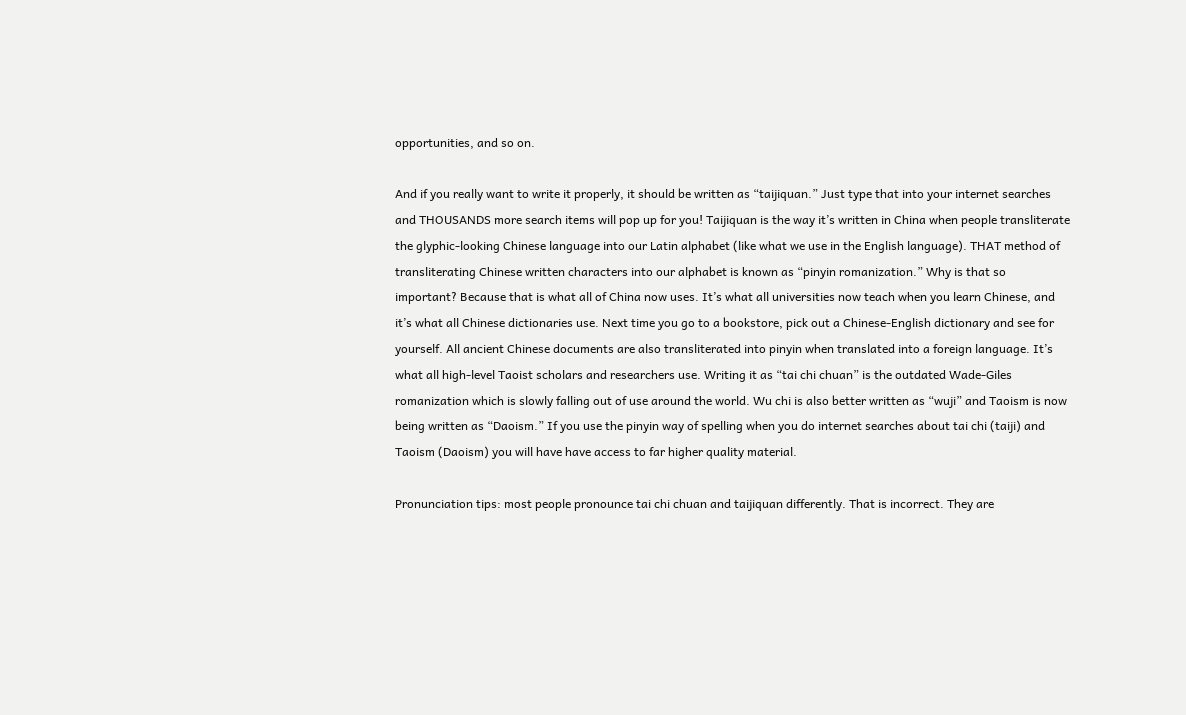opportunities, and so on.

And if you really want to write it properly, it should be written as “taijiquan.” Just type that into your internet searches and THOUSANDS more search items will pop up for you! Taijiquan is the way it’s written in China when people transliterate the glyphic-looking Chinese language into our Latin alphabet (like what we use in the English language). THAT method of transliterating Chinese written characters into our alphabet is known as “pinyin romanization.” Why is that so important? Because that is what all of China now uses. It’s what all universities now teach when you learn Chinese, and it’s what all Chinese dictionaries use. Next time you go to a bookstore, pick out a Chinese-English dictionary and see for yourself. All ancient Chinese documents are also transliterated into pinyin when translated into a foreign language. It’s what all high-level Taoist scholars and researchers use. Writing it as “tai chi chuan” is the outdated Wade-Giles romanization which is slowly falling out of use around the world. Wu chi is also better written as “wuji” and Taoism is now being written as “Daoism.” If you use the pinyin way of spelling when you do internet searches about tai chi (taiji) and Taoism (Daoism) you will have have access to far higher quality material.

Pronunciation tips: most people pronounce tai chi chuan and taijiquan differently. That is incorrect. They are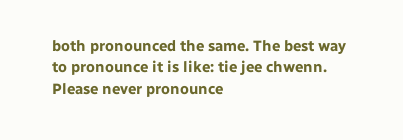both pronounced the same. The best way to pronounce it is like: tie jee chwenn. Please never pronounce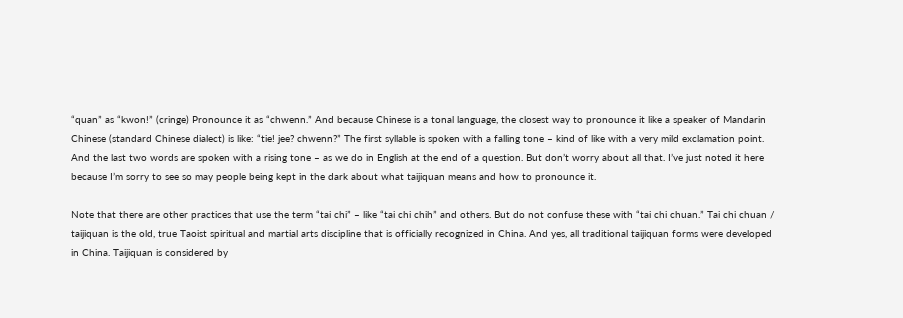“quan” as “kwon!” (cringe) Pronounce it as “chwenn.” And because Chinese is a tonal language, the closest way to pronounce it like a speaker of Mandarin Chinese (standard Chinese dialect) is like: “tie! jee? chwenn?” The first syllable is spoken with a falling tone – kind of like with a very mild exclamation point. And the last two words are spoken with a rising tone – as we do in English at the end of a question. But don’t worry about all that. I’ve just noted it here because I’m sorry to see so may people being kept in the dark about what taijiquan means and how to pronounce it.

Note that there are other practices that use the term “tai chi” – like “tai chi chih” and others. But do not confuse these with “tai chi chuan.” Tai chi chuan / taijiquan is the old, true Taoist spiritual and martial arts discipline that is officially recognized in China. And yes, all traditional taijiquan forms were developed in China. Taijiquan is considered by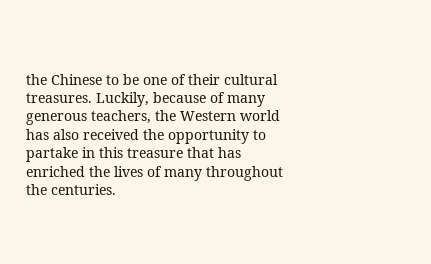the Chinese to be one of their cultural treasures. Luckily, because of many generous teachers, the Western world has also received the opportunity to partake in this treasure that has enriched the lives of many throughout the centuries.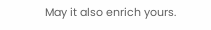May it also enrich yours.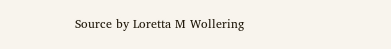Source by Loretta M Wollering